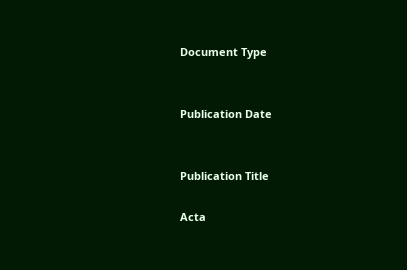Document Type


Publication Date


Publication Title

Acta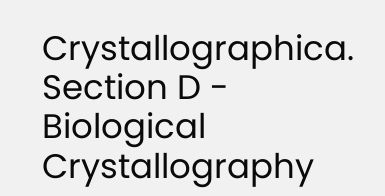Crystallographica. Section D - Biological Crystallography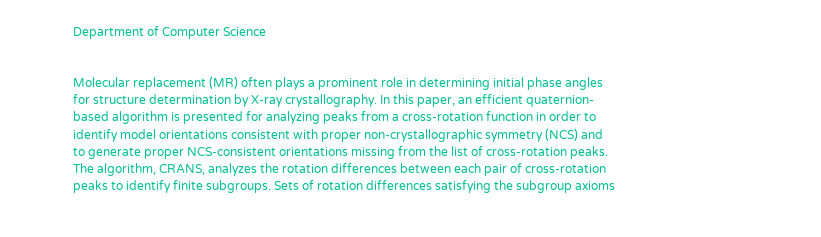Department of Computer Science


Molecular replacement (MR) often plays a prominent role in determining initial phase angles for structure determination by X-ray crystallography. In this paper, an efficient quaternion-based algorithm is presented for analyzing peaks from a cross-rotation function in order to identify model orientations consistent with proper non-crystallographic symmetry (NCS) and to generate proper NCS-consistent orientations missing from the list of cross-rotation peaks. The algorithm, CRANS, analyzes the rotation differences between each pair of cross-rotation peaks to identify finite subgroups. Sets of rotation differences satisfying the subgroup axioms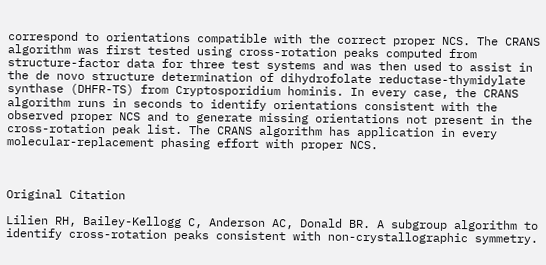correspond to orientations compatible with the correct proper NCS. The CRANS algorithm was first tested using cross-rotation peaks computed from structure-factor data for three test systems and was then used to assist in the de novo structure determination of dihydrofolate reductase-thymidylate synthase (DHFR-TS) from Cryptosporidium hominis. In every case, the CRANS algorithm runs in seconds to identify orientations consistent with the observed proper NCS and to generate missing orientations not present in the cross-rotation peak list. The CRANS algorithm has application in every molecular-replacement phasing effort with proper NCS.



Original Citation

Lilien RH, Bailey-Kellogg C, Anderson AC, Donald BR. A subgroup algorithm to identify cross-rotation peaks consistent with non-crystallographic symmetry.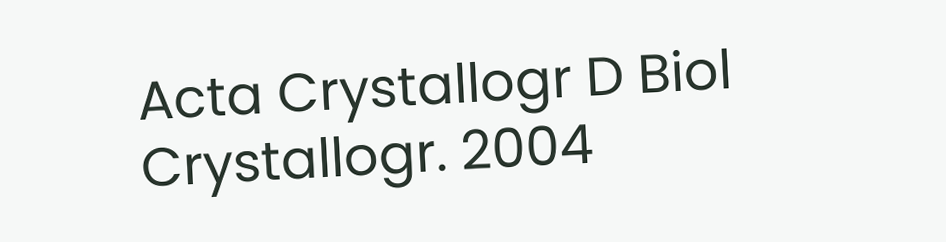Acta Crystallogr D Biol Crystallogr. 2004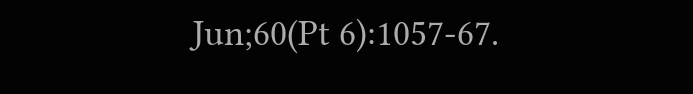Jun;60(Pt 6):1057-67.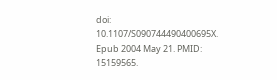doi: 10.1107/S090744490400695X. Epub 2004 May 21. PMID: 15159565.